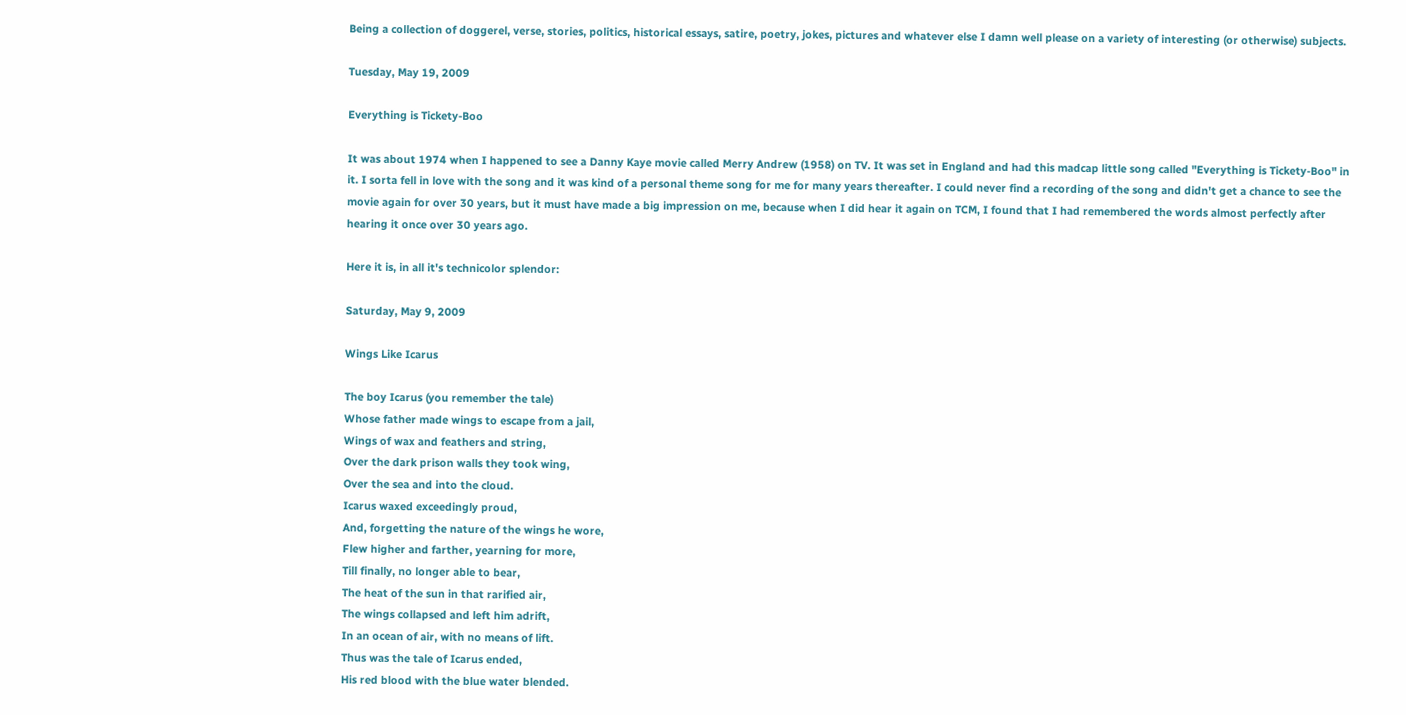Being a collection of doggerel, verse, stories, politics, historical essays, satire, poetry, jokes, pictures and whatever else I damn well please on a variety of interesting (or otherwise) subjects.

Tuesday, May 19, 2009

Everything is Tickety-Boo

It was about 1974 when I happened to see a Danny Kaye movie called Merry Andrew (1958) on TV. It was set in England and had this madcap little song called "Everything is Tickety-Boo" in it. I sorta fell in love with the song and it was kind of a personal theme song for me for many years thereafter. I could never find a recording of the song and didn't get a chance to see the movie again for over 30 years, but it must have made a big impression on me, because when I did hear it again on TCM, I found that I had remembered the words almost perfectly after hearing it once over 30 years ago.

Here it is, in all it's technicolor splendor:

Saturday, May 9, 2009

Wings Like Icarus

The boy Icarus (you remember the tale)
Whose father made wings to escape from a jail,
Wings of wax and feathers and string,
Over the dark prison walls they took wing,
Over the sea and into the cloud.
Icarus waxed exceedingly proud,
And, forgetting the nature of the wings he wore,
Flew higher and farther, yearning for more,
Till finally, no longer able to bear,
The heat of the sun in that rarified air,
The wings collapsed and left him adrift,
In an ocean of air, with no means of lift.
Thus was the tale of Icarus ended,
His red blood with the blue water blended.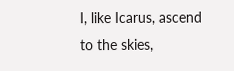I, like Icarus, ascend to the skies,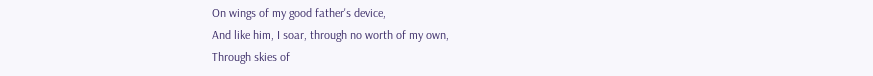On wings of my good father's device,
And like him, I soar, through no worth of my own,
Through skies of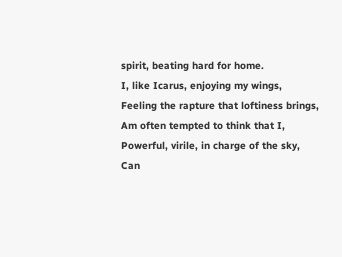spirit, beating hard for home.
I, like Icarus, enjoying my wings,
Feeling the rapture that loftiness brings,
Am often tempted to think that I,
Powerful, virile, in charge of the sky,
Can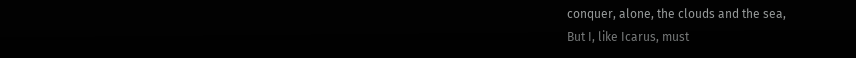conquer, alone, the clouds and the sea,
But I, like Icarus, must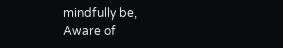mindfully be,
Aware of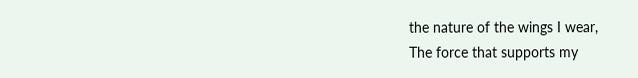the nature of the wings I wear,
The force that supports my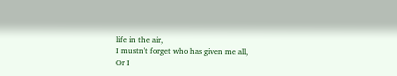life in the air,
I mustn't forget who has given me all,
Or I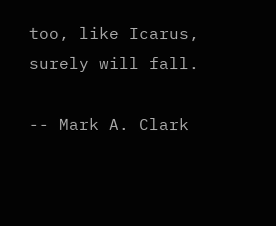too, like Icarus, surely will fall.

-- Mark A. Clark